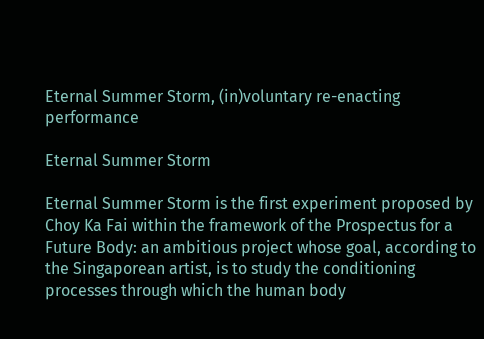Eternal Summer Storm, (in)voluntary re-enacting performance

Eternal Summer Storm

Eternal Summer Storm is the first experiment proposed by Choy Ka Fai within the framework of the Prospectus for a Future Body: an ambitious project whose goal, according to the Singaporean artist, is to study the conditioning processes through which the human body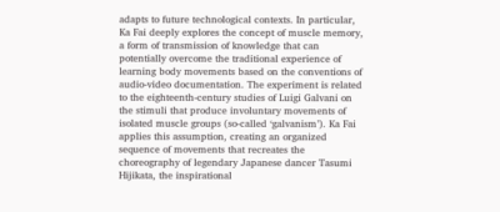adapts to future technological contexts. In particular, Ka Fai deeply explores the concept of muscle memory, a form of transmission of knowledge that can potentially overcome the traditional experience of learning body movements based on the conventions of audio-video documentation. The experiment is related to the eighteenth-century studies of Luigi Galvani on the stimuli that produce involuntary movements of isolated muscle groups (so-called ‘galvanism’). Ka Fai applies this assumption, creating an organized sequence of movements that recreates the choreography of legendary Japanese dancer Tasumi Hijikata, the inspirational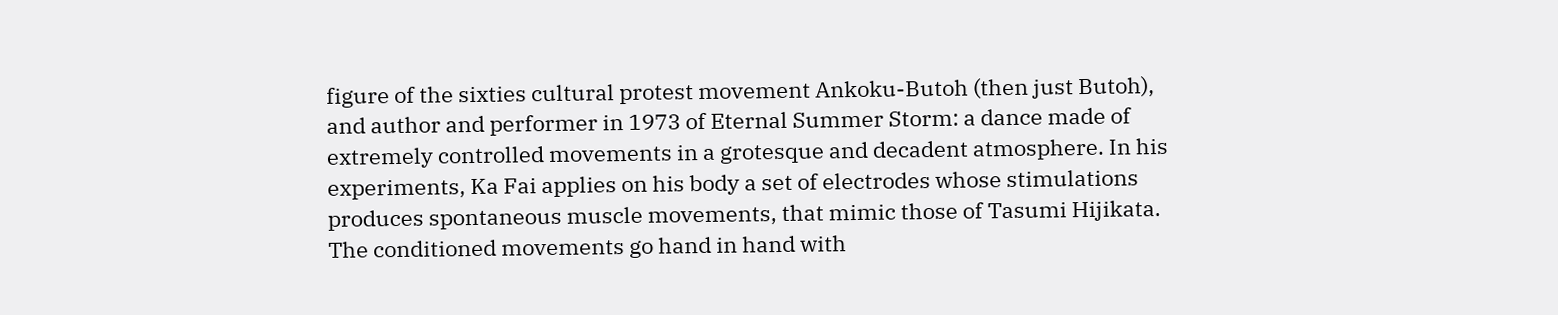figure of the sixties cultural protest movement Ankoku-Butoh (then just Butoh), and author and performer in 1973 of Eternal Summer Storm: a dance made of extremely controlled movements in a grotesque and decadent atmosphere. In his experiments, Ka Fai applies on his body a set of electrodes whose stimulations produces spontaneous muscle movements, that mimic those of Tasumi Hijikata. The conditioned movements go hand in hand with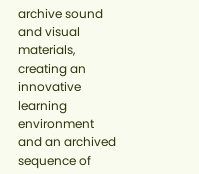archive sound and visual materials, creating an innovative learning environment and an archived sequence of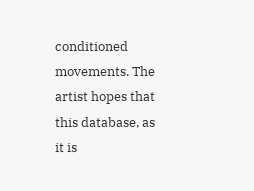conditioned movements. The artist hopes that this database, as it is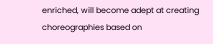enriched, will become adept at creating choreographies based on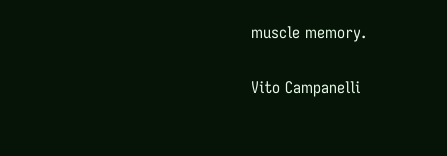muscle memory.

Vito Campanelli